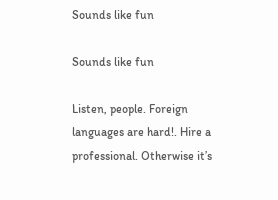Sounds like fun

Sounds like fun

Listen, people. Foreign languages are hard!. Hire a professional. Otherwise it’s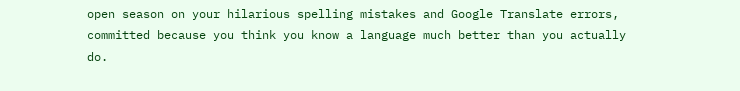open season on your hilarious spelling mistakes and Google Translate errors, committed because you think you know a language much better than you actually do.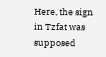Here, the sign in Tzfat was supposed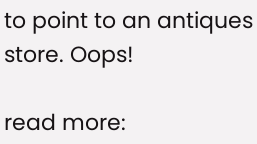to point to an antiques store. Oops!

read more: